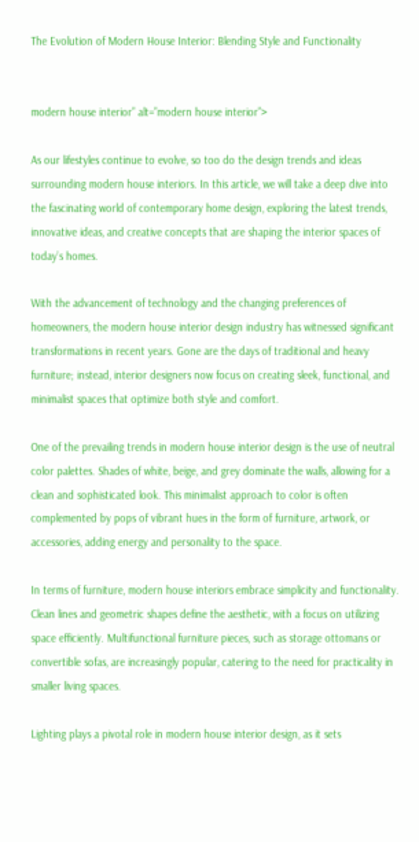The Evolution of Modern House Interior: Blending Style and Functionality


modern house interior” alt=”modern house interior”>

As our lifestyles continue to evolve, so too do the design trends and ideas surrounding modern house interiors. In this article, we will take a deep dive into the fascinating world of contemporary home design, exploring the latest trends, innovative ideas, and creative concepts that are shaping the interior spaces of today’s homes.

With the advancement of technology and the changing preferences of homeowners, the modern house interior design industry has witnessed significant transformations in recent years. Gone are the days of traditional and heavy furniture; instead, interior designers now focus on creating sleek, functional, and minimalist spaces that optimize both style and comfort.

One of the prevailing trends in modern house interior design is the use of neutral color palettes. Shades of white, beige, and grey dominate the walls, allowing for a clean and sophisticated look. This minimalist approach to color is often complemented by pops of vibrant hues in the form of furniture, artwork, or accessories, adding energy and personality to the space.

In terms of furniture, modern house interiors embrace simplicity and functionality. Clean lines and geometric shapes define the aesthetic, with a focus on utilizing space efficiently. Multifunctional furniture pieces, such as storage ottomans or convertible sofas, are increasingly popular, catering to the need for practicality in smaller living spaces.

Lighting plays a pivotal role in modern house interior design, as it sets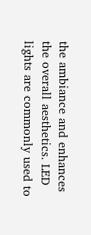the ambiance and enhances the overall aesthetics. LED lights are commonly used to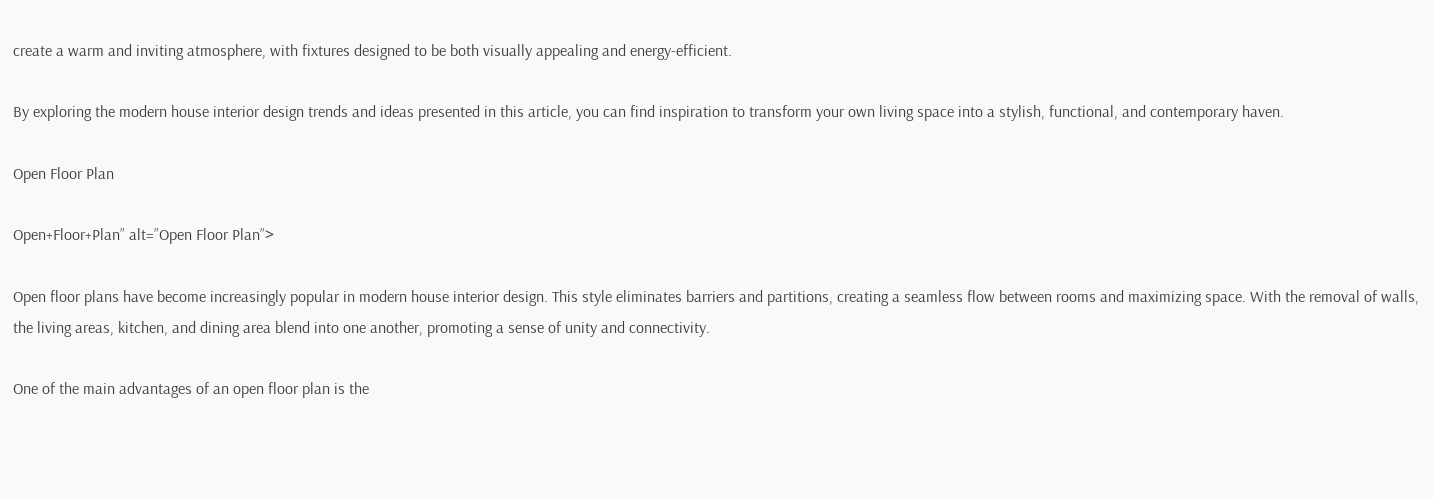create a warm and inviting atmosphere, with fixtures designed to be both visually appealing and energy-efficient.

By exploring the modern house interior design trends and ideas presented in this article, you can find inspiration to transform your own living space into a stylish, functional, and contemporary haven.

Open Floor Plan

Open+Floor+Plan” alt=”Open Floor Plan”>

Open floor plans have become increasingly popular in modern house interior design. This style eliminates barriers and partitions, creating a seamless flow between rooms and maximizing space. With the removal of walls, the living areas, kitchen, and dining area blend into one another, promoting a sense of unity and connectivity.

One of the main advantages of an open floor plan is the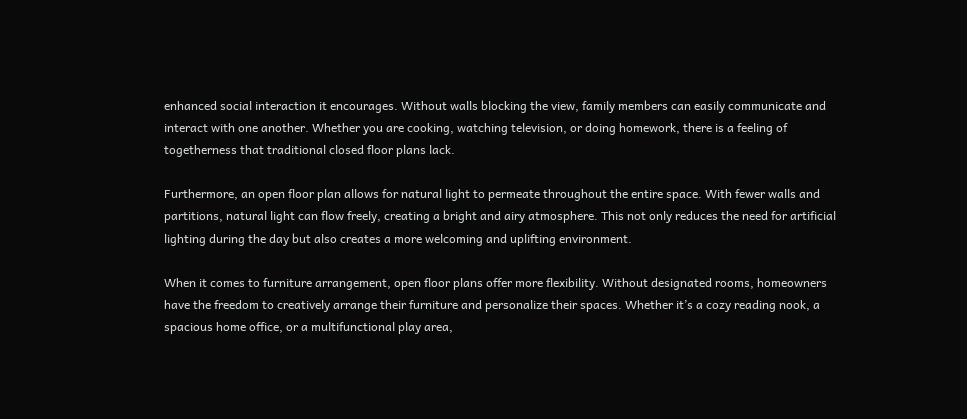enhanced social interaction it encourages. Without walls blocking the view, family members can easily communicate and interact with one another. Whether you are cooking, watching television, or doing homework, there is a feeling of togetherness that traditional closed floor plans lack.

Furthermore, an open floor plan allows for natural light to permeate throughout the entire space. With fewer walls and partitions, natural light can flow freely, creating a bright and airy atmosphere. This not only reduces the need for artificial lighting during the day but also creates a more welcoming and uplifting environment.

When it comes to furniture arrangement, open floor plans offer more flexibility. Without designated rooms, homeowners have the freedom to creatively arrange their furniture and personalize their spaces. Whether it’s a cozy reading nook, a spacious home office, or a multifunctional play area,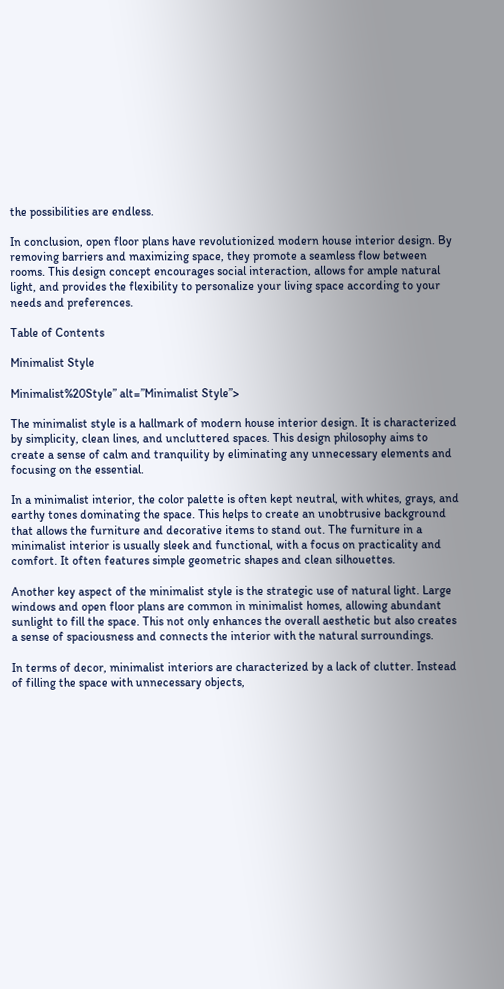the possibilities are endless.

In conclusion, open floor plans have revolutionized modern house interior design. By removing barriers and maximizing space, they promote a seamless flow between rooms. This design concept encourages social interaction, allows for ample natural light, and provides the flexibility to personalize your living space according to your needs and preferences.

Table of Contents

Minimalist Style

Minimalist%20Style” alt=”Minimalist Style”>

The minimalist style is a hallmark of modern house interior design. It is characterized by simplicity, clean lines, and uncluttered spaces. This design philosophy aims to create a sense of calm and tranquility by eliminating any unnecessary elements and focusing on the essential.

In a minimalist interior, the color palette is often kept neutral, with whites, grays, and earthy tones dominating the space. This helps to create an unobtrusive background that allows the furniture and decorative items to stand out. The furniture in a minimalist interior is usually sleek and functional, with a focus on practicality and comfort. It often features simple geometric shapes and clean silhouettes.

Another key aspect of the minimalist style is the strategic use of natural light. Large windows and open floor plans are common in minimalist homes, allowing abundant sunlight to fill the space. This not only enhances the overall aesthetic but also creates a sense of spaciousness and connects the interior with the natural surroundings.

In terms of decor, minimalist interiors are characterized by a lack of clutter. Instead of filling the space with unnecessary objects,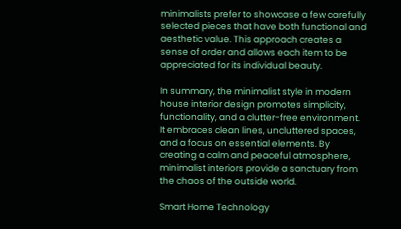minimalists prefer to showcase a few carefully selected pieces that have both functional and aesthetic value. This approach creates a sense of order and allows each item to be appreciated for its individual beauty.

In summary, the minimalist style in modern house interior design promotes simplicity, functionality, and a clutter-free environment. It embraces clean lines, uncluttered spaces, and a focus on essential elements. By creating a calm and peaceful atmosphere, minimalist interiors provide a sanctuary from the chaos of the outside world.

Smart Home Technology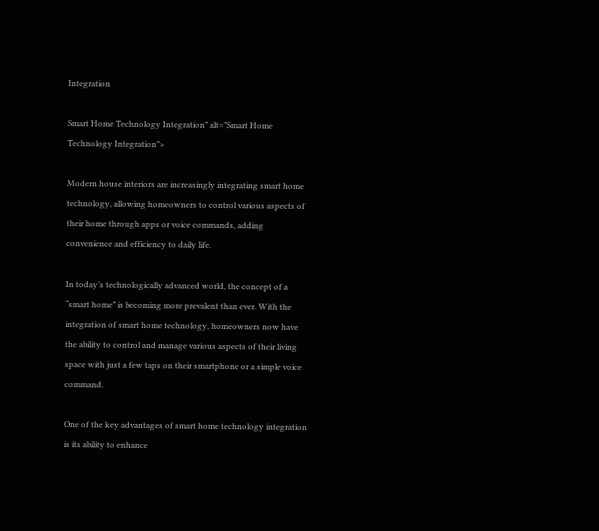Integration

Smart Home Technology Integration” alt=”Smart Home Technology Integration”>

Modern house interiors are increasingly integrating smart home technology, allowing homeowners to control various aspects of their home through apps or voice commands, adding convenience and efficiency to daily life.

In today’s technologically advanced world, the concept of a “smart home” is becoming more prevalent than ever. With the integration of smart home technology, homeowners now have the ability to control and manage various aspects of their living space with just a few taps on their smartphone or a simple voice command.

One of the key advantages of smart home technology integration is its ability to enhance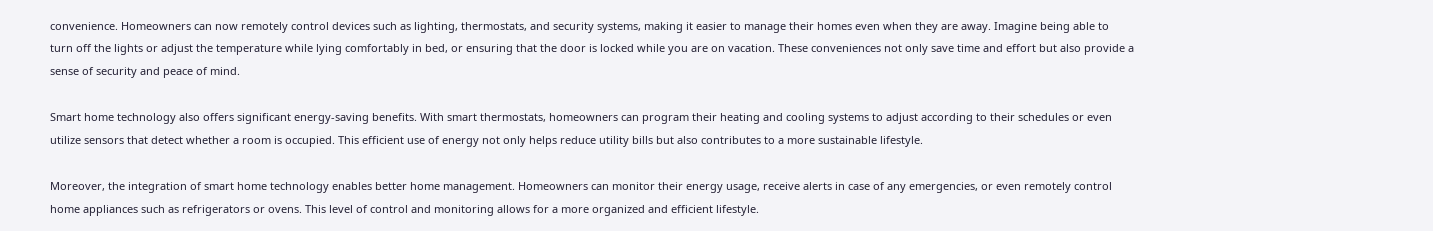convenience. Homeowners can now remotely control devices such as lighting, thermostats, and security systems, making it easier to manage their homes even when they are away. Imagine being able to turn off the lights or adjust the temperature while lying comfortably in bed, or ensuring that the door is locked while you are on vacation. These conveniences not only save time and effort but also provide a sense of security and peace of mind.

Smart home technology also offers significant energy-saving benefits. With smart thermostats, homeowners can program their heating and cooling systems to adjust according to their schedules or even utilize sensors that detect whether a room is occupied. This efficient use of energy not only helps reduce utility bills but also contributes to a more sustainable lifestyle.

Moreover, the integration of smart home technology enables better home management. Homeowners can monitor their energy usage, receive alerts in case of any emergencies, or even remotely control home appliances such as refrigerators or ovens. This level of control and monitoring allows for a more organized and efficient lifestyle.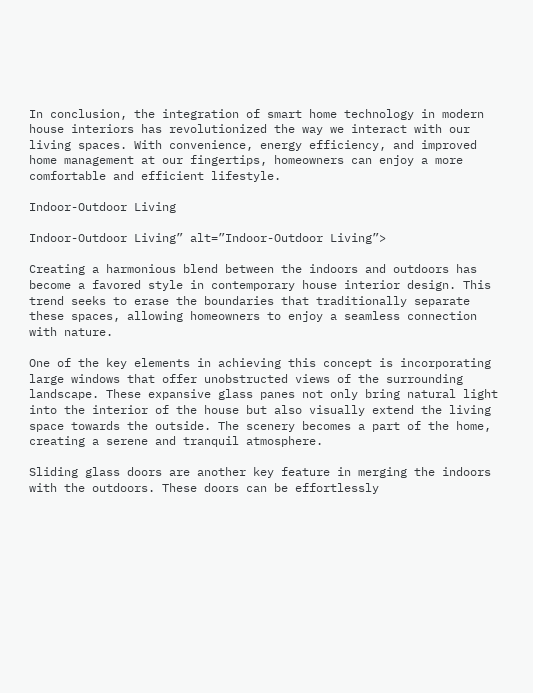In conclusion, the integration of smart home technology in modern house interiors has revolutionized the way we interact with our living spaces. With convenience, energy efficiency, and improved home management at our fingertips, homeowners can enjoy a more comfortable and efficient lifestyle.

Indoor-Outdoor Living

Indoor-Outdoor Living” alt=”Indoor-Outdoor Living”>

Creating a harmonious blend between the indoors and outdoors has become a favored style in contemporary house interior design. This trend seeks to erase the boundaries that traditionally separate these spaces, allowing homeowners to enjoy a seamless connection with nature.

One of the key elements in achieving this concept is incorporating large windows that offer unobstructed views of the surrounding landscape. These expansive glass panes not only bring natural light into the interior of the house but also visually extend the living space towards the outside. The scenery becomes a part of the home, creating a serene and tranquil atmosphere.

Sliding glass doors are another key feature in merging the indoors with the outdoors. These doors can be effortlessly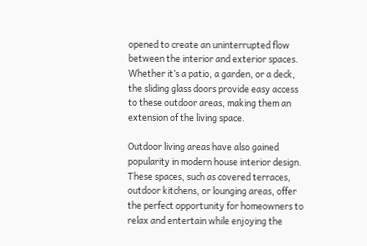opened to create an uninterrupted flow between the interior and exterior spaces. Whether it’s a patio, a garden, or a deck, the sliding glass doors provide easy access to these outdoor areas, making them an extension of the living space.

Outdoor living areas have also gained popularity in modern house interior design. These spaces, such as covered terraces, outdoor kitchens, or lounging areas, offer the perfect opportunity for homeowners to relax and entertain while enjoying the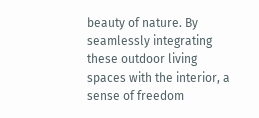beauty of nature. By seamlessly integrating these outdoor living spaces with the interior, a sense of freedom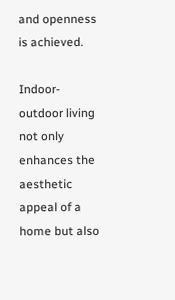and openness is achieved.

Indoor-outdoor living not only enhances the aesthetic appeal of a home but also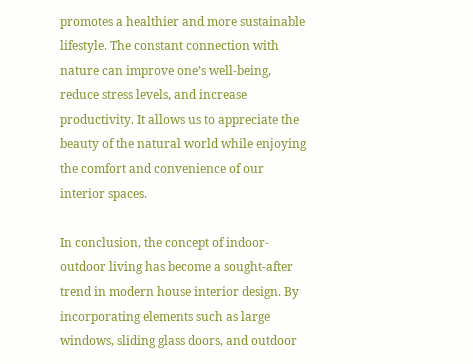promotes a healthier and more sustainable lifestyle. The constant connection with nature can improve one’s well-being, reduce stress levels, and increase productivity. It allows us to appreciate the beauty of the natural world while enjoying the comfort and convenience of our interior spaces.

In conclusion, the concept of indoor-outdoor living has become a sought-after trend in modern house interior design. By incorporating elements such as large windows, sliding glass doors, and outdoor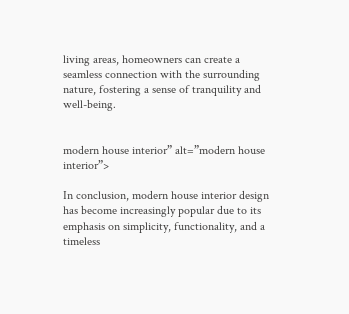living areas, homeowners can create a seamless connection with the surrounding nature, fostering a sense of tranquility and well-being.


modern house interior” alt=”modern house interior”>

In conclusion, modern house interior design has become increasingly popular due to its emphasis on simplicity, functionality, and a timeless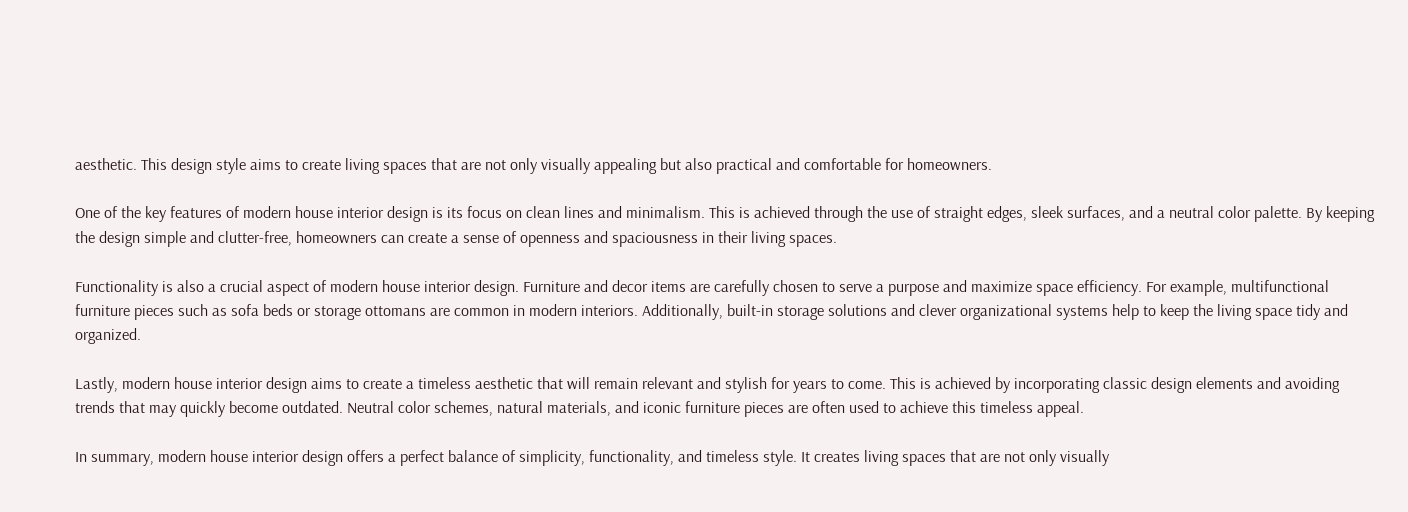aesthetic. This design style aims to create living spaces that are not only visually appealing but also practical and comfortable for homeowners.

One of the key features of modern house interior design is its focus on clean lines and minimalism. This is achieved through the use of straight edges, sleek surfaces, and a neutral color palette. By keeping the design simple and clutter-free, homeowners can create a sense of openness and spaciousness in their living spaces.

Functionality is also a crucial aspect of modern house interior design. Furniture and decor items are carefully chosen to serve a purpose and maximize space efficiency. For example, multifunctional furniture pieces such as sofa beds or storage ottomans are common in modern interiors. Additionally, built-in storage solutions and clever organizational systems help to keep the living space tidy and organized.

Lastly, modern house interior design aims to create a timeless aesthetic that will remain relevant and stylish for years to come. This is achieved by incorporating classic design elements and avoiding trends that may quickly become outdated. Neutral color schemes, natural materials, and iconic furniture pieces are often used to achieve this timeless appeal.

In summary, modern house interior design offers a perfect balance of simplicity, functionality, and timeless style. It creates living spaces that are not only visually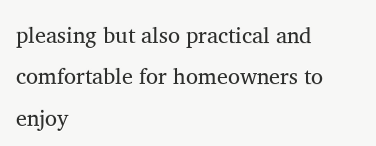pleasing but also practical and comfortable for homeowners to enjoy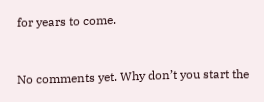for years to come.


No comments yet. Why don’t you start the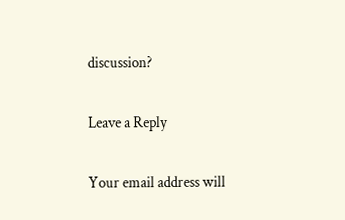discussion?

Leave a Reply

Your email address will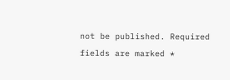not be published. Required fields are marked *